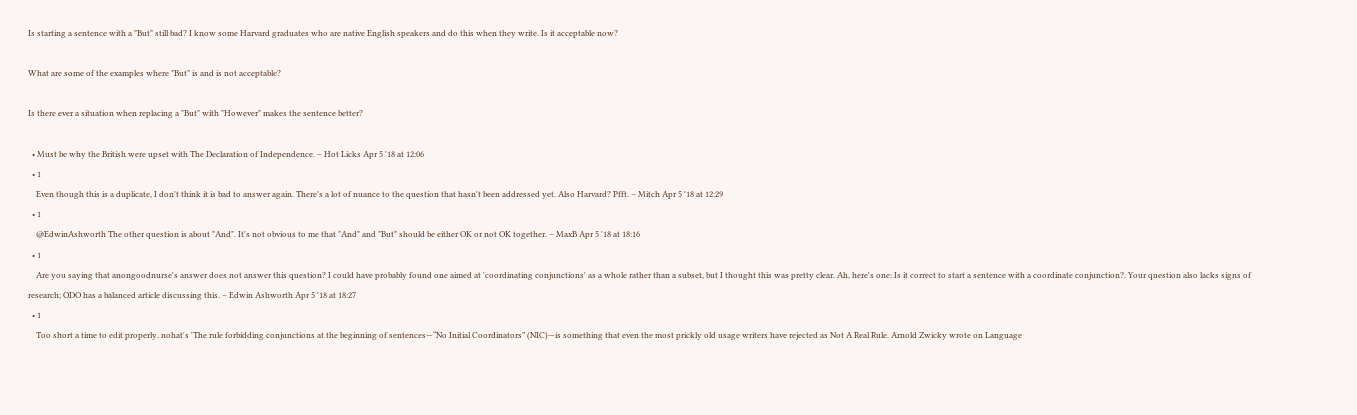Is starting a sentence with a "But" still bad? I know some Harvard graduates who are native English speakers and do this when they write. Is it acceptable now?

What are some of the examples where "But" is and is not acceptable?

Is there ever a situation when replacing a "But" with "However" makes the sentence better?

  • Must be why the British were upset with The Declaration of Independence. – Hot Licks Apr 5 '18 at 12:06
  • 1
    Even though this is a duplicate, I don't think it is bad to answer again. There's a lot of nuance to the question that hasn't been addressed yet. Also Harvard? Pfft. – Mitch Apr 5 '18 at 12:29
  • 1
    @EdwinAshworth The other question is about "And". It's not obvious to me that "And" and "But" should be either OK or not OK together. – MaxB Apr 5 '18 at 18:16
  • 1
    Are you saying that anongoodnurse's answer does not answer this question? I could have probably found one aimed at 'coordinating conjunctions' as a whole rather than a subset, but I thought this was pretty clear. Ah, here's one: Is it correct to start a sentence with a coordinate conjunction?. Your question also lacks signs of research; ODO has a balanced article discussing this. – Edwin Ashworth Apr 5 '18 at 18:27
  • 1
    Too short a time to edit properly. nohat's 'The rule forbidding conjunctions at the beginning of sentences—“No Initial Coordinators” (NIC)—is something that even the most prickly old usage writers have rejected as Not A Real Rule. Arnold Zwicky wrote on Language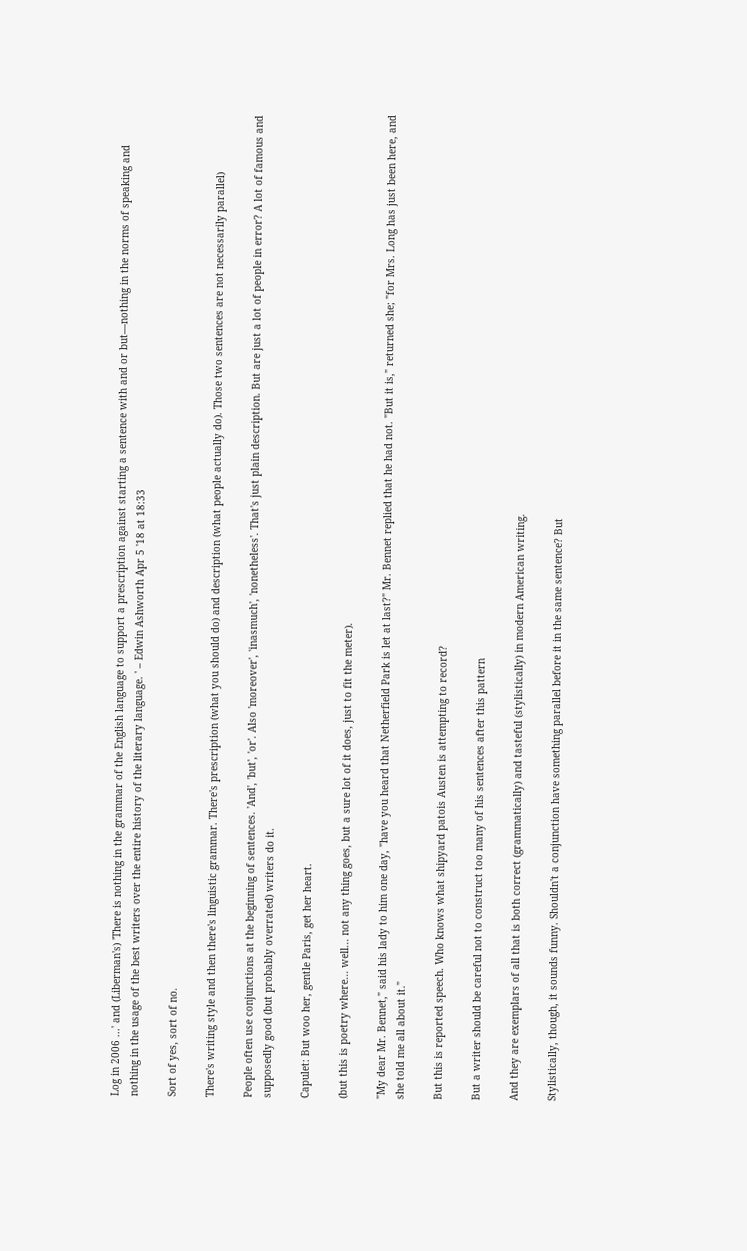Log in 2006 ...' and (Liberman's) 'There is nothing in the grammar of the English language to support a prescription against starting a sentence with and or but—nothing in the norms of speaking and nothing in the usage of the best writers over the entire history of the literary language. ' – Edwin Ashworth Apr 5 '18 at 18:33

Sort of yes, sort of no.

There's writing style and then there's linguistic grammar. There's prescription (what you should do) and description (what people actually do). Those two sentences are not necessarily parallel)

People often use conjunctions at the beginning of sentences. 'And', 'but', 'or'. Also 'moreover', 'inasmuch', 'nonetheless'. That's just plain description. But are just a lot of people in error? A lot of famous and supposedly good (but probably overrated) writers do it.

Capulet: But woo her, gentle Paris, get her heart.

(but this is poetry where... well... not any thing goes, but a sure lot of it does, just to fit the meter).

"My dear Mr. Bennet," said his lady to him one day, "have you heard that Netherfield Park is let at last?" Mr. Bennet replied that he had not. "But it is," returned she; "for Mrs. Long has just been here, and she told me all about it."

But this is reported speech. Who knows what shipyard patois Austen is attempting to record?

But a writer should be careful not to construct too many of his sentences after this pattern

And they are exemplars of all that is both correct (grammatically) and tasteful (stylistically) in modern American writing.

Stylistically, though, it sounds funny. Shouldn't a conjunction have something parallel before it in the same sentence? But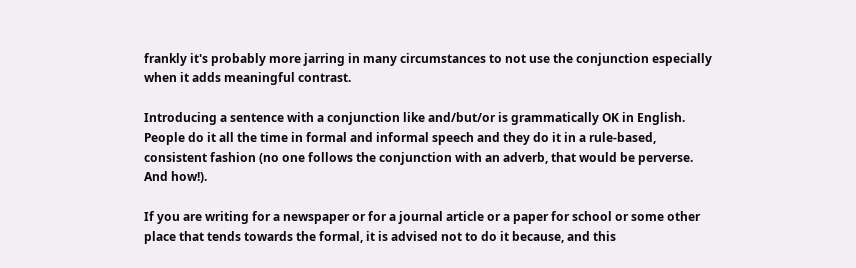frankly it's probably more jarring in many circumstances to not use the conjunction especially when it adds meaningful contrast.

Introducing a sentence with a conjunction like and/but/or is grammatically OK in English. People do it all the time in formal and informal speech and they do it in a rule-based, consistent fashion (no one follows the conjunction with an adverb, that would be perverse. And how!).

If you are writing for a newspaper or for a journal article or a paper for school or some other place that tends towards the formal, it is advised not to do it because, and this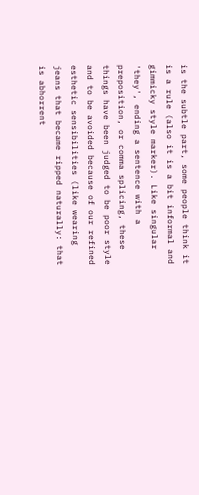is the subtle part, some people think it is a rule (also it is a bit informal and gimmicky style marker). Like singular 'they', ending a sentence with a preposition, or comma splicing, these things have been judged to be poor style and to be avoided because of our refined esthetic sensibilities (like wearing jeans that became ripped naturally: that is abhorrent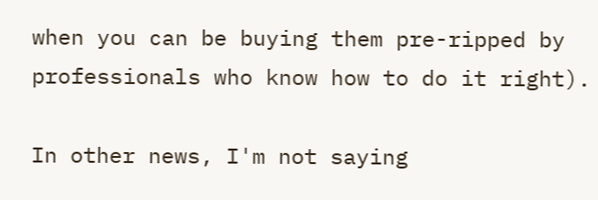when you can be buying them pre-ripped by professionals who know how to do it right).

In other news, I'm not saying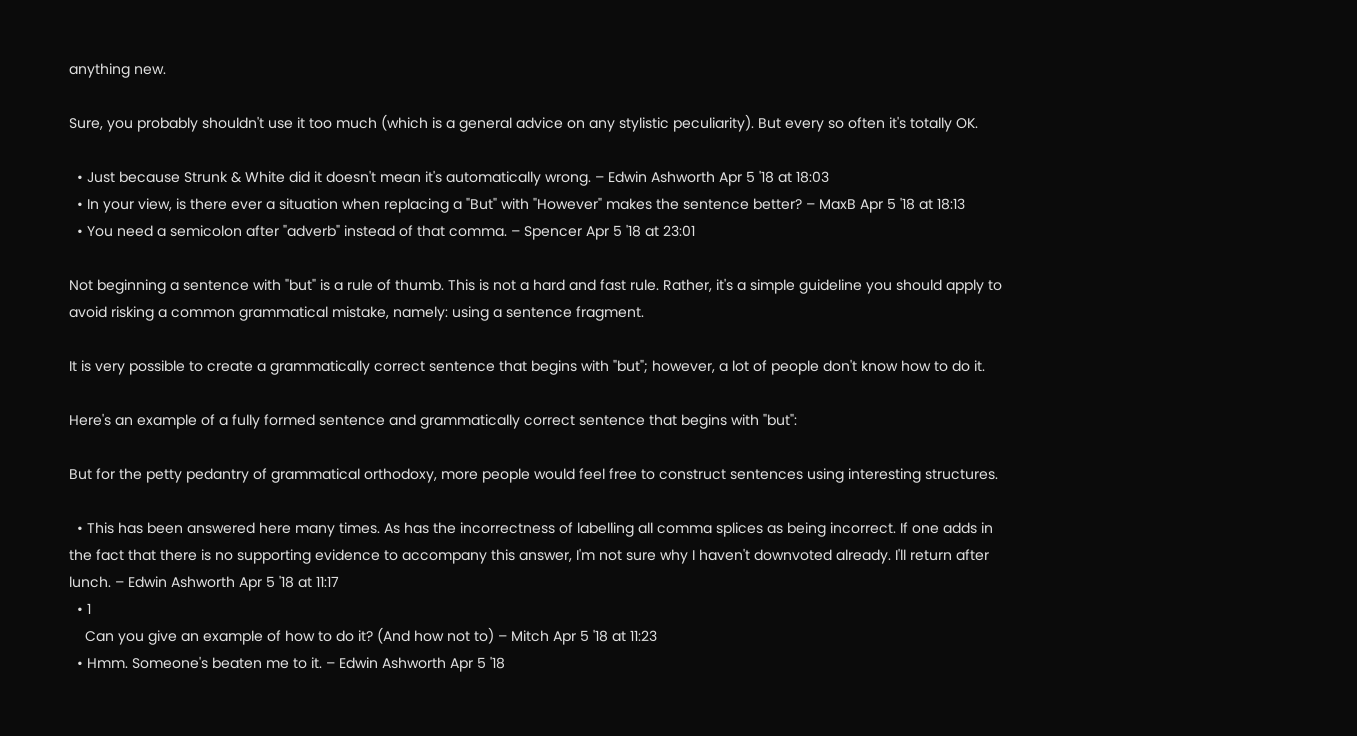anything new.

Sure, you probably shouldn't use it too much (which is a general advice on any stylistic peculiarity). But every so often it's totally OK.

  • Just because Strunk & White did it doesn't mean it's automatically wrong. – Edwin Ashworth Apr 5 '18 at 18:03
  • In your view, is there ever a situation when replacing a "But" with "However" makes the sentence better? – MaxB Apr 5 '18 at 18:13
  • You need a semicolon after "adverb" instead of that comma. – Spencer Apr 5 '18 at 23:01

Not beginning a sentence with "but" is a rule of thumb. This is not a hard and fast rule. Rather, it's a simple guideline you should apply to avoid risking a common grammatical mistake, namely: using a sentence fragment.

It is very possible to create a grammatically correct sentence that begins with "but"; however, a lot of people don't know how to do it.

Here's an example of a fully formed sentence and grammatically correct sentence that begins with "but":

But for the petty pedantry of grammatical orthodoxy, more people would feel free to construct sentences using interesting structures.

  • This has been answered here many times. As has the incorrectness of labelling all comma splices as being incorrect. If one adds in the fact that there is no supporting evidence to accompany this answer, I'm not sure why I haven't downvoted already. I'll return after lunch. – Edwin Ashworth Apr 5 '18 at 11:17
  • 1
    Can you give an example of how to do it? (And how not to) – Mitch Apr 5 '18 at 11:23
  • Hmm. Someone's beaten me to it. – Edwin Ashworth Apr 5 '18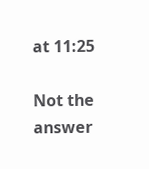at 11:25

Not the answer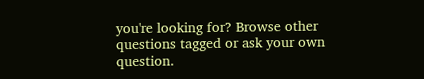you're looking for? Browse other questions tagged or ask your own question.